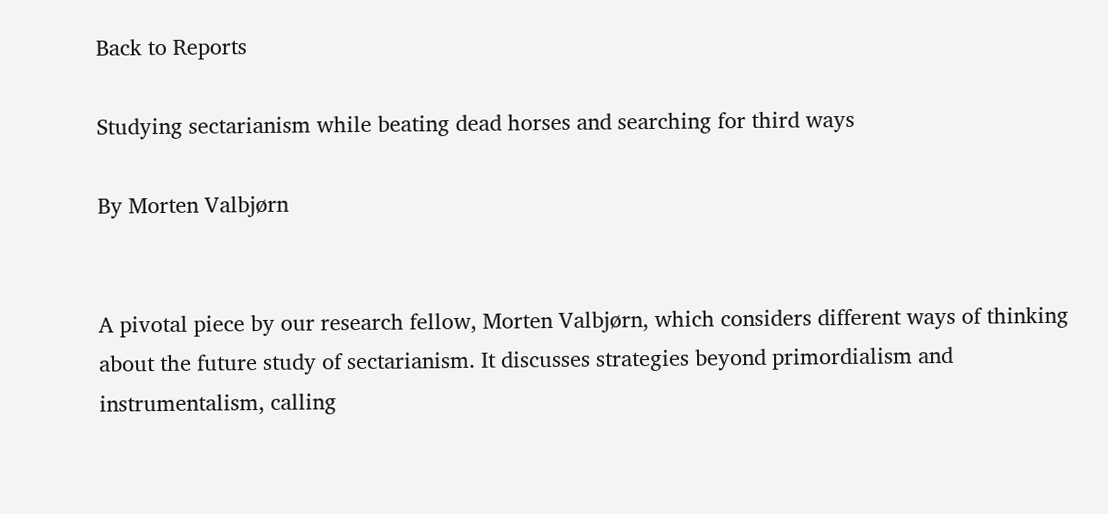Back to Reports

Studying sectarianism while beating dead horses and searching for third ways

By Morten Valbjørn


A pivotal piece by our research fellow, Morten Valbjørn, which considers different ways of thinking about the future study of sectarianism. It discusses strategies beyond primordialism and instrumentalism, calling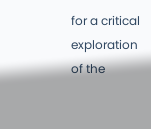for a critical exploration of the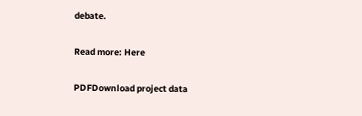debate.

Read more: Here

PDFDownload project data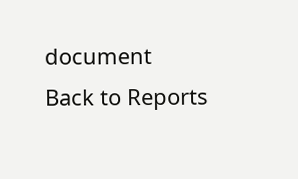document
Back to Reports